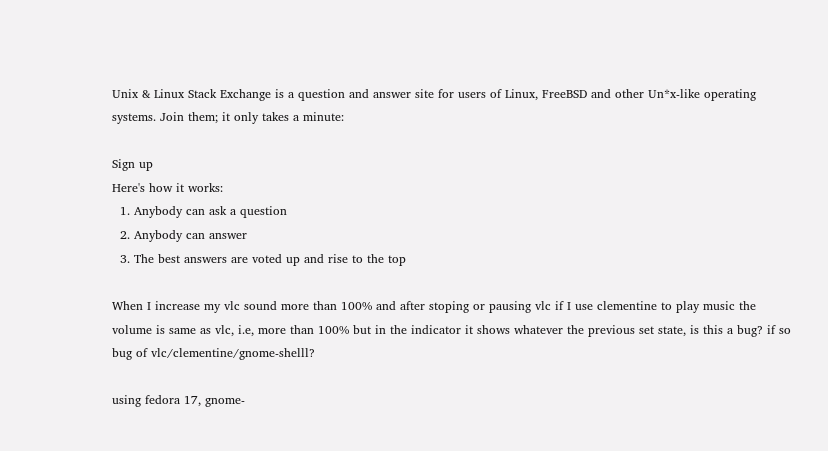Unix & Linux Stack Exchange is a question and answer site for users of Linux, FreeBSD and other Un*x-like operating systems. Join them; it only takes a minute:

Sign up
Here's how it works:
  1. Anybody can ask a question
  2. Anybody can answer
  3. The best answers are voted up and rise to the top

When I increase my vlc sound more than 100% and after stoping or pausing vlc if I use clementine to play music the volume is same as vlc, i.e, more than 100% but in the indicator it shows whatever the previous set state, is this a bug? if so bug of vlc/clementine/gnome-shelll?

using fedora 17, gnome-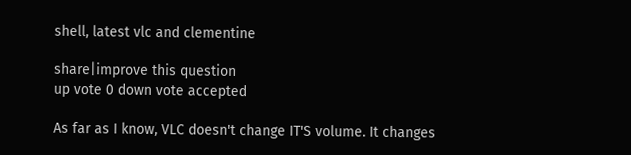shell, latest vlc and clementine

share|improve this question
up vote 0 down vote accepted

As far as I know, VLC doesn't change IT'S volume. It changes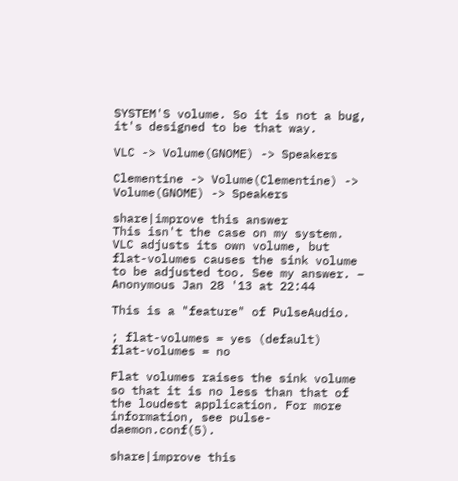SYSTEM'S volume. So it is not a bug, it's designed to be that way.

VLC -> Volume(GNOME) -> Speakers

Clementine -> Volume(Clementine) -> Volume(GNOME) -> Speakers

share|improve this answer
This isn't the case on my system. VLC adjusts its own volume, but flat-volumes causes the sink volume to be adjusted too. See my answer. – Anonymous Jan 28 '13 at 22:44

This is a "feature" of PulseAudio.

; flat-volumes = yes (default)
flat-volumes = no

Flat volumes raises the sink volume so that it is no less than that of the loudest application. For more information, see pulse-daemon.conf(5).

share|improve this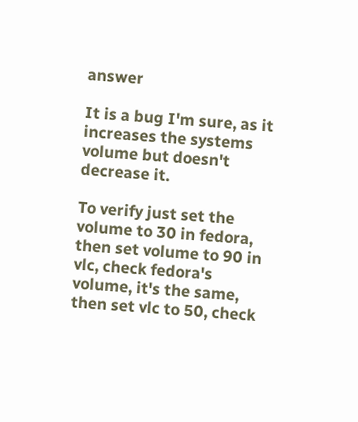answer

It is a bug I'm sure, as it increases the systems volume but doesn't decrease it.

To verify just set the volume to 30 in fedora, then set volume to 90 in vlc, check fedora's volume, it's the same, then set vlc to 50, check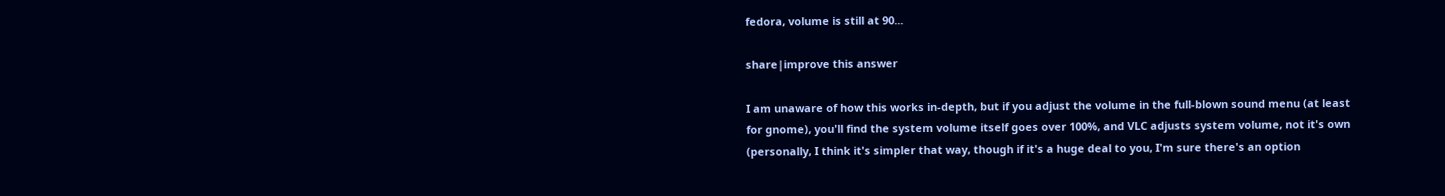fedora, volume is still at 90...

share|improve this answer

I am unaware of how this works in-depth, but if you adjust the volume in the full-blown sound menu (at least for gnome), you'll find the system volume itself goes over 100%, and VLC adjusts system volume, not it's own (personally, I think it's simpler that way, though if it's a huge deal to you, I'm sure there's an option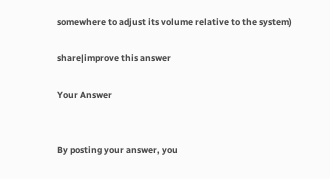somewhere to adjust its volume relative to the system)

share|improve this answer

Your Answer


By posting your answer, you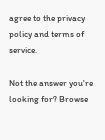agree to the privacy policy and terms of service.

Not the answer you're looking for? Browse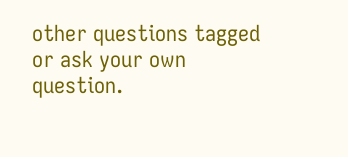other questions tagged or ask your own question.